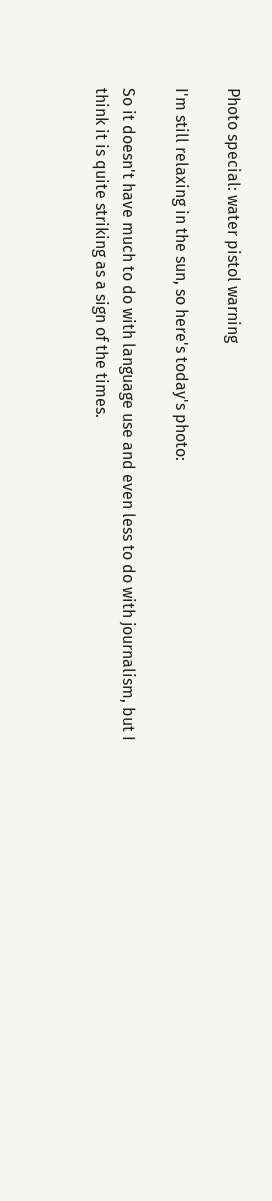Photo special: water pistol warning

I'm still relaxing in the sun, so here's today's photo:

So it doesn't have much to do with language use and even less to do with journalism, but I think it is quite striking as a sign of the times.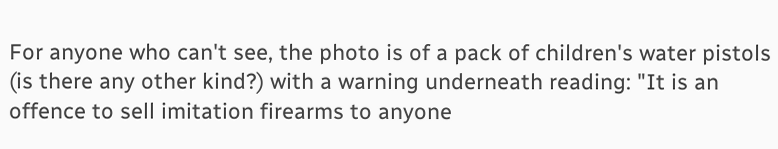For anyone who can't see, the photo is of a pack of children's water pistols (is there any other kind?) with a warning underneath reading: "It is an offence to sell imitation firearms to anyone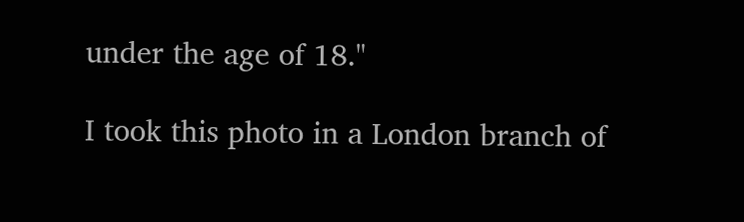under the age of 18."

I took this photo in a London branch of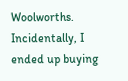Woolworths. Incidentally, I ended up buying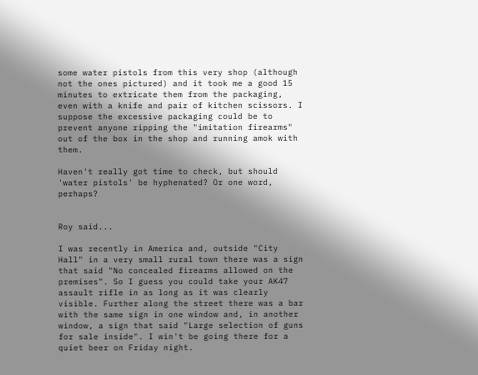some water pistols from this very shop (although not the ones pictured) and it took me a good 15 minutes to extricate them from the packaging, even with a knife and pair of kitchen scissors. I suppose the excessive packaging could be to prevent anyone ripping the "imitation firearms" out of the box in the shop and running amok with them.

Haven't really got time to check, but should 'water pistols' be hyphenated? Or one word, perhaps?


Roy said...

I was recently in America and, outside "City Hall" in a very small rural town there was a sign that said "No concealed firearms allowed on the premises". So I guess you could take your AK47 assault rifle in as long as it was clearly visible. Further along the street there was a bar with the same sign in one window and, in another window, a sign that said "Large selection of guns for sale inside". I win't be going there for a quiet beer on Friday night.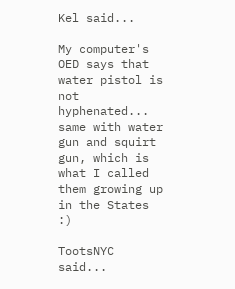Kel said...

My computer's OED says that water pistol is not hyphenated... same with water gun and squirt gun, which is what I called them growing up in the States :)

TootsNYC said...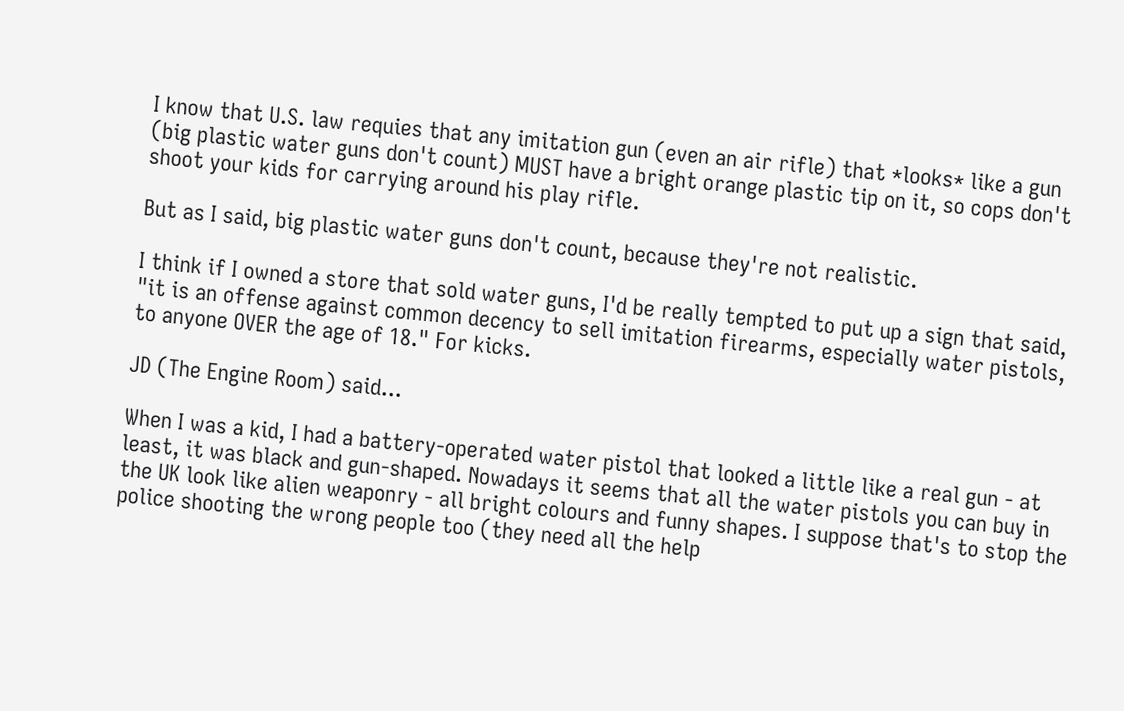I know that U.S. law requies that any imitation gun (even an air rifle) that *looks* like a gun (big plastic water guns don't count) MUST have a bright orange plastic tip on it, so cops don't shoot your kids for carrying around his play rifle.

But as I said, big plastic water guns don't count, because they're not realistic.

I think if I owned a store that sold water guns, I'd be really tempted to put up a sign that said,
"it is an offense against common decency to sell imitation firearms, especially water pistols, to anyone OVER the age of 18." For kicks.

JD (The Engine Room) said...

When I was a kid, I had a battery-operated water pistol that looked a little like a real gun - at least, it was black and gun-shaped. Nowadays it seems that all the water pistols you can buy in the UK look like alien weaponry - all bright colours and funny shapes. I suppose that's to stop the police shooting the wrong people too (they need all the help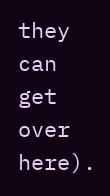they can get over here).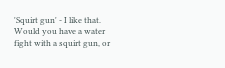'Squirt gun' - I like that. Would you have a water fight with a squirt gun, or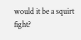would it be a squirt fight?